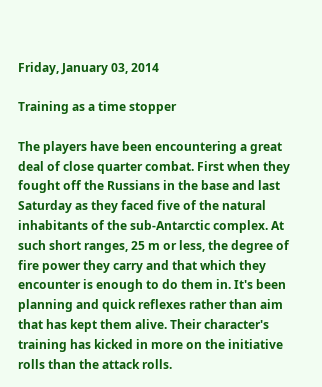Friday, January 03, 2014

Training as a time stopper

The players have been encountering a great deal of close quarter combat. First when they fought off the Russians in the base and last Saturday as they faced five of the natural inhabitants of the sub-Antarctic complex. At such short ranges, 25 m or less, the degree of fire power they carry and that which they encounter is enough to do them in. It's been planning and quick reflexes rather than aim that has kept them alive. Their character's training has kicked in more on the initiative rolls than the attack rolls.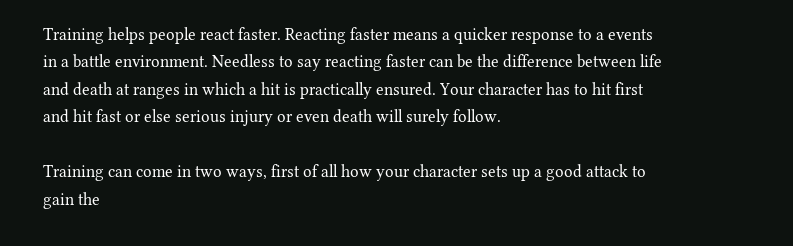Training helps people react faster. Reacting faster means a quicker response to a events in a battle environment. Needless to say reacting faster can be the difference between life and death at ranges in which a hit is practically ensured. Your character has to hit first and hit fast or else serious injury or even death will surely follow.

Training can come in two ways, first of all how your character sets up a good attack to gain the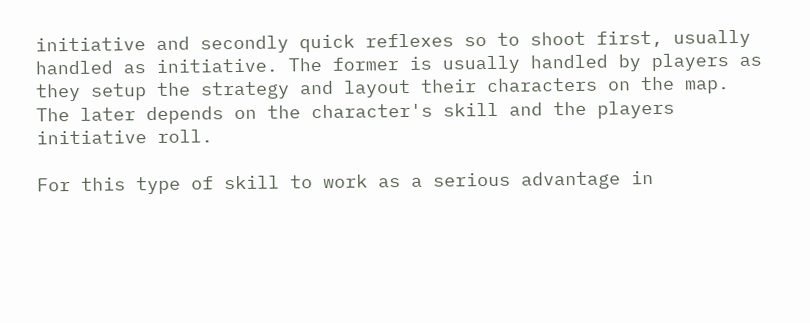initiative and secondly quick reflexes so to shoot first, usually handled as initiative. The former is usually handled by players as they setup the strategy and layout their characters on the map. The later depends on the character's skill and the players initiative roll.

For this type of skill to work as a serious advantage in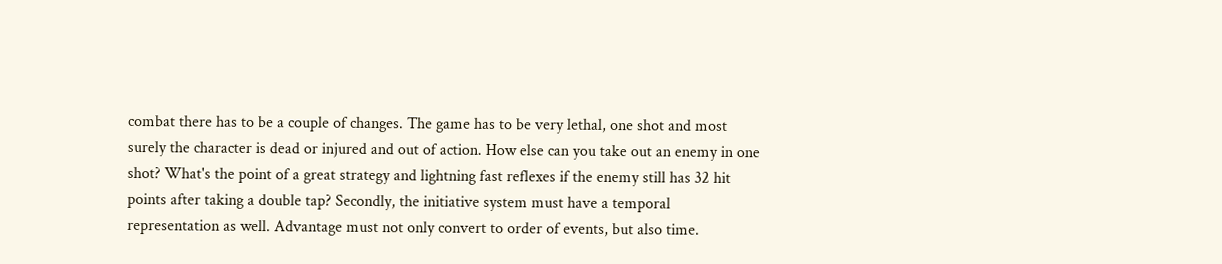combat there has to be a couple of changes. The game has to be very lethal, one shot and most surely the character is dead or injured and out of action. How else can you take out an enemy in one shot? What's the point of a great strategy and lightning fast reflexes if the enemy still has 32 hit points after taking a double tap? Secondly, the initiative system must have a temporal representation as well. Advantage must not only convert to order of events, but also time.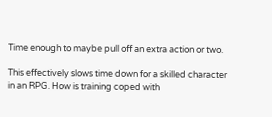Time enough to maybe pull off an extra action or two.

This effectively slows time down for a skilled character in an RPG. How is training coped with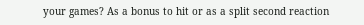your games? As a bonus to hit or as a split second reaction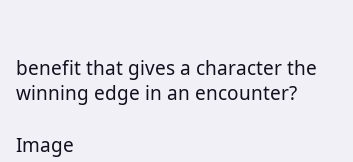benefit that gives a character the winning edge in an encounter?

Image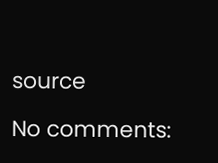source

No comments: